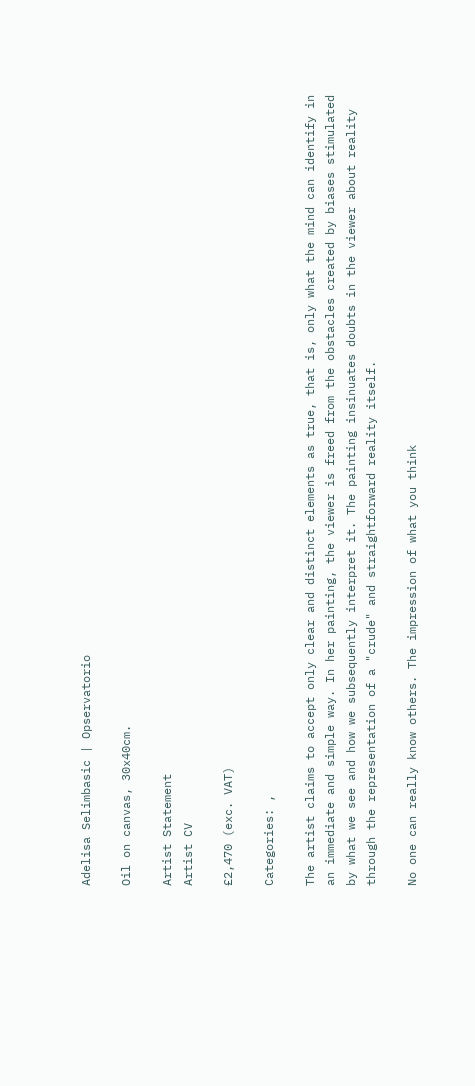Adelisa Selimbasic | Opservatorio

Oil on canvas, 30x40cm.

Artist Statement
Artist CV

£2,470 (exc. VAT)

Categories: ,

The artist claims to accept only clear and distinct elements as true, that is, only what the mind can identify in an immediate and simple way. In her painting, the viewer is freed from the obstacles created by biases stimulated by what we see and how we subsequently interpret it. The painting insinuates doubts in the viewer about reality through the representation of a "crude" and straightforward reality itself.

No one can really know others. The impression of what you think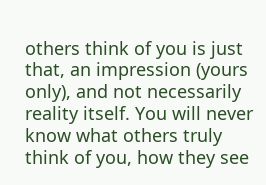others think of you is just that, an impression (yours only), and not necessarily reality itself. You will never know what others truly think of you, how they see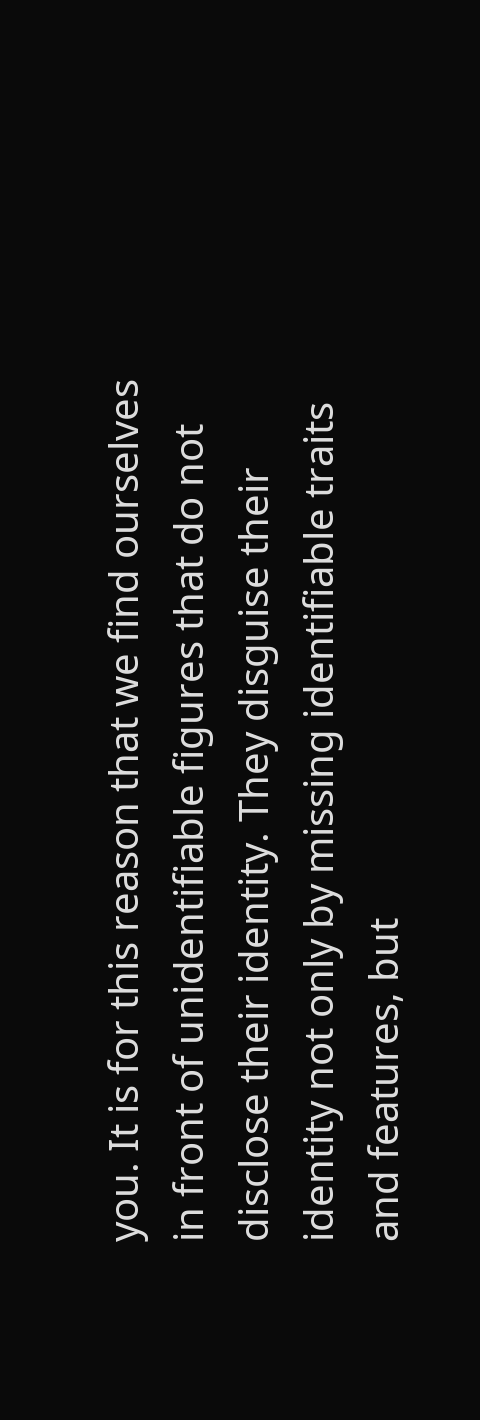you. It is for this reason that we find ourselves in front of unidentifiable figures that do not disclose their identity. They disguise their identity not only by missing identifiable traits and features, but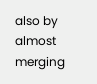also by almost merging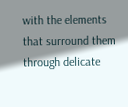with the elements that surround them through delicate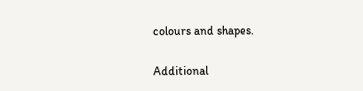colours and shapes.

Additional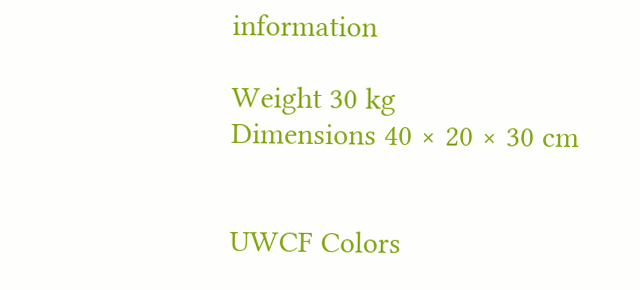information

Weight 30 kg
Dimensions 40 × 20 × 30 cm


UWCF Colors